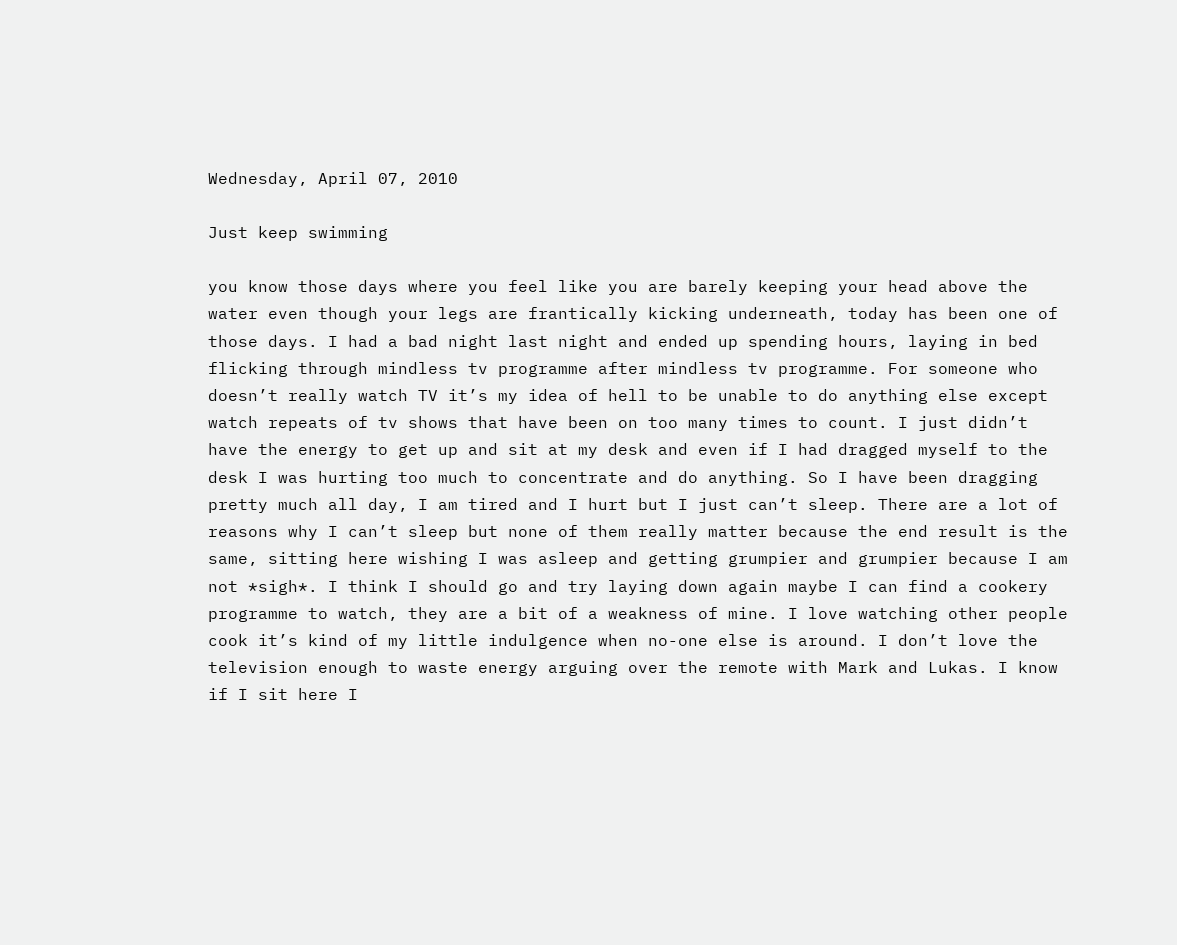Wednesday, April 07, 2010

Just keep swimming

you know those days where you feel like you are barely keeping your head above the water even though your legs are frantically kicking underneath, today has been one of those days. I had a bad night last night and ended up spending hours, laying in bed flicking through mindless tv programme after mindless tv programme. For someone who doesn’t really watch TV it’s my idea of hell to be unable to do anything else except watch repeats of tv shows that have been on too many times to count. I just didn’t have the energy to get up and sit at my desk and even if I had dragged myself to the desk I was hurting too much to concentrate and do anything. So I have been dragging pretty much all day, I am tired and I hurt but I just can’t sleep. There are a lot of reasons why I can’t sleep but none of them really matter because the end result is the same, sitting here wishing I was asleep and getting grumpier and grumpier because I am not *sigh*. I think I should go and try laying down again maybe I can find a cookery programme to watch, they are a bit of a weakness of mine. I love watching other people cook it’s kind of my little indulgence when no-one else is around. I don’t love the television enough to waste energy arguing over the remote with Mark and Lukas. I know if I sit here I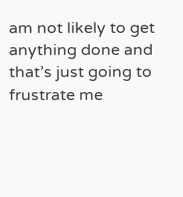am not likely to get anything done and that’s just going to frustrate me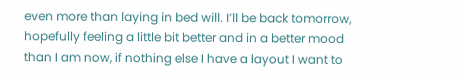even more than laying in bed will. I’ll be back tomorrow, hopefully feeling a little bit better and in a better mood than I am now, if nothing else I have a layout I want to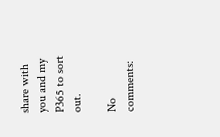share with you and my P365 to sort out.

No comments: